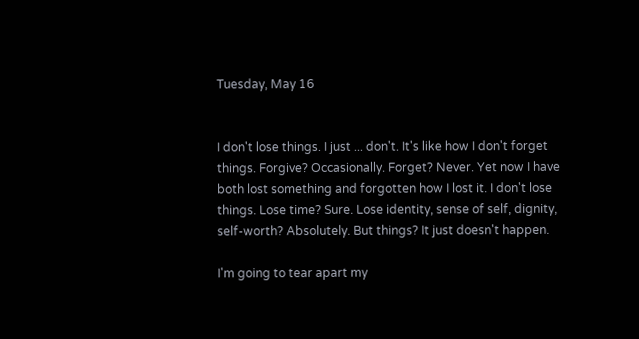Tuesday, May 16


I don't lose things. I just ... don't. It's like how I don't forget things. Forgive? Occasionally. Forget? Never. Yet now I have both lost something and forgotten how I lost it. I don't lose things. Lose time? Sure. Lose identity, sense of self, dignity, self-worth? Absolutely. But things? It just doesn't happen.

I'm going to tear apart my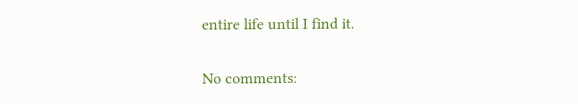entire life until I find it.

No comments: